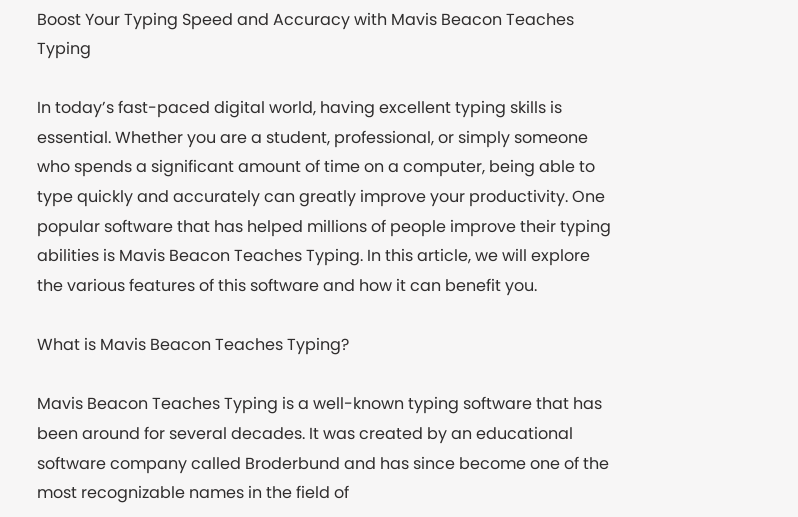Boost Your Typing Speed and Accuracy with Mavis Beacon Teaches Typing

In today’s fast-paced digital world, having excellent typing skills is essential. Whether you are a student, professional, or simply someone who spends a significant amount of time on a computer, being able to type quickly and accurately can greatly improve your productivity. One popular software that has helped millions of people improve their typing abilities is Mavis Beacon Teaches Typing. In this article, we will explore the various features of this software and how it can benefit you.

What is Mavis Beacon Teaches Typing?

Mavis Beacon Teaches Typing is a well-known typing software that has been around for several decades. It was created by an educational software company called Broderbund and has since become one of the most recognizable names in the field of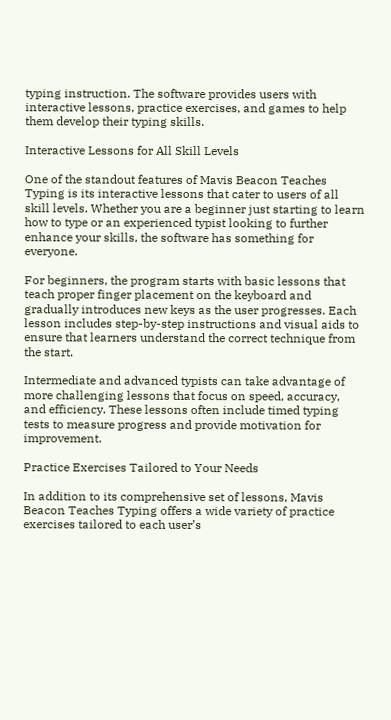typing instruction. The software provides users with interactive lessons, practice exercises, and games to help them develop their typing skills.

Interactive Lessons for All Skill Levels

One of the standout features of Mavis Beacon Teaches Typing is its interactive lessons that cater to users of all skill levels. Whether you are a beginner just starting to learn how to type or an experienced typist looking to further enhance your skills, the software has something for everyone.

For beginners, the program starts with basic lessons that teach proper finger placement on the keyboard and gradually introduces new keys as the user progresses. Each lesson includes step-by-step instructions and visual aids to ensure that learners understand the correct technique from the start.

Intermediate and advanced typists can take advantage of more challenging lessons that focus on speed, accuracy, and efficiency. These lessons often include timed typing tests to measure progress and provide motivation for improvement.

Practice Exercises Tailored to Your Needs

In addition to its comprehensive set of lessons, Mavis Beacon Teaches Typing offers a wide variety of practice exercises tailored to each user’s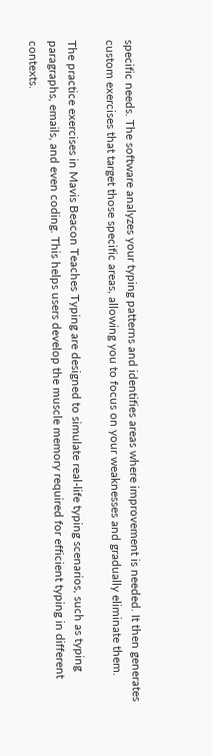specific needs. The software analyzes your typing patterns and identifies areas where improvement is needed. It then generates custom exercises that target those specific areas, allowing you to focus on your weaknesses and gradually eliminate them.

The practice exercises in Mavis Beacon Teaches Typing are designed to simulate real-life typing scenarios, such as typing paragraphs, emails, and even coding. This helps users develop the muscle memory required for efficient typing in different contexts.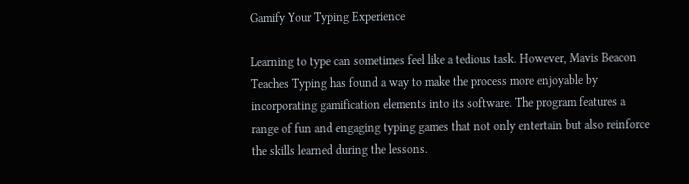Gamify Your Typing Experience

Learning to type can sometimes feel like a tedious task. However, Mavis Beacon Teaches Typing has found a way to make the process more enjoyable by incorporating gamification elements into its software. The program features a range of fun and engaging typing games that not only entertain but also reinforce the skills learned during the lessons.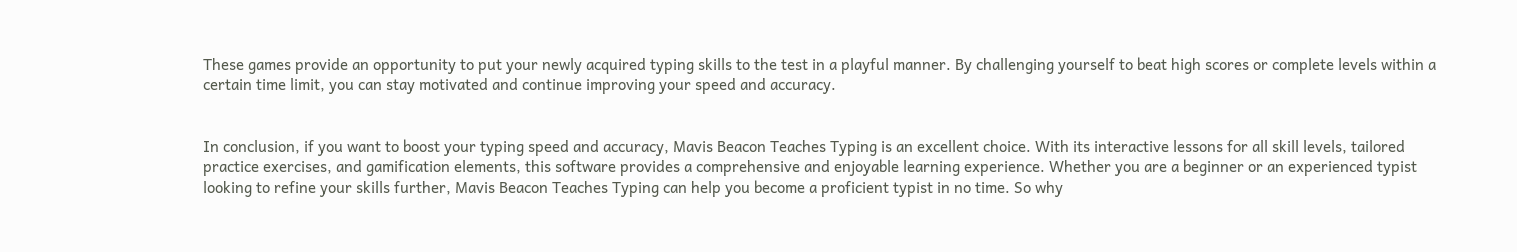These games provide an opportunity to put your newly acquired typing skills to the test in a playful manner. By challenging yourself to beat high scores or complete levels within a certain time limit, you can stay motivated and continue improving your speed and accuracy.


In conclusion, if you want to boost your typing speed and accuracy, Mavis Beacon Teaches Typing is an excellent choice. With its interactive lessons for all skill levels, tailored practice exercises, and gamification elements, this software provides a comprehensive and enjoyable learning experience. Whether you are a beginner or an experienced typist looking to refine your skills further, Mavis Beacon Teaches Typing can help you become a proficient typist in no time. So why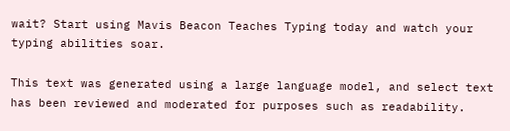wait? Start using Mavis Beacon Teaches Typing today and watch your typing abilities soar.

This text was generated using a large language model, and select text has been reviewed and moderated for purposes such as readability.